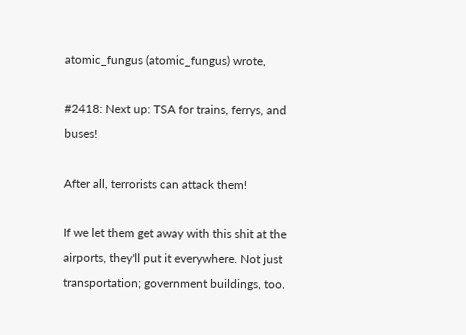atomic_fungus (atomic_fungus) wrote,

#2418: Next up: TSA for trains, ferrys, and buses!

After all, terrorists can attack them!

If we let them get away with this shit at the airports, they'll put it everywhere. Not just transportation; government buildings, too.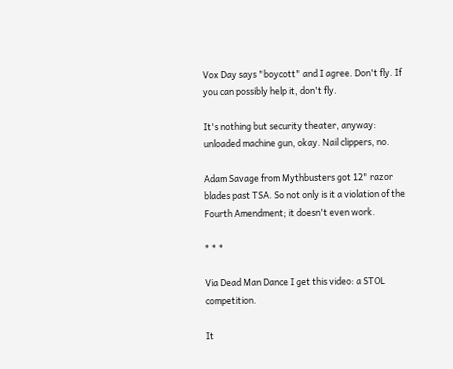Vox Day says "boycott" and I agree. Don't fly. If you can possibly help it, don't fly.

It's nothing but security theater, anyway: unloaded machine gun, okay. Nail clippers, no.

Adam Savage from Mythbusters got 12" razor blades past TSA. So not only is it a violation of the Fourth Amendment; it doesn't even work.

* * *

Via Dead Man Dance I get this video: a STOL competition.

It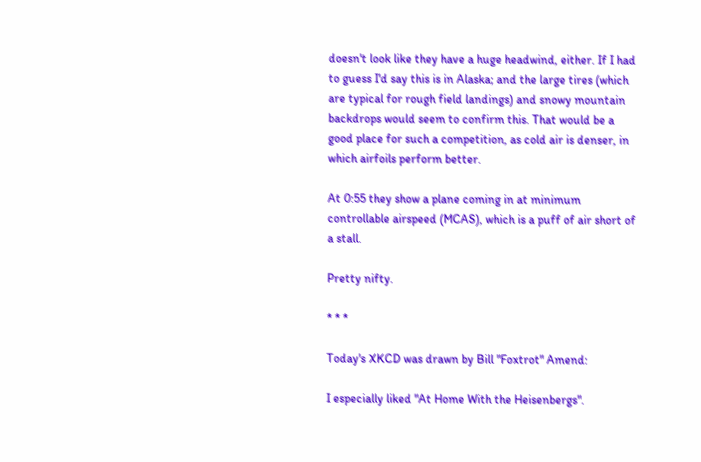doesn't look like they have a huge headwind, either. If I had to guess I'd say this is in Alaska; and the large tires (which are typical for rough field landings) and snowy mountain backdrops would seem to confirm this. That would be a good place for such a competition, as cold air is denser, in which airfoils perform better.

At 0:55 they show a plane coming in at minimum controllable airspeed (MCAS), which is a puff of air short of a stall.

Pretty nifty.

* * *

Today's XKCD was drawn by Bill "Foxtrot" Amend:

I especially liked "At Home With the Heisenbergs".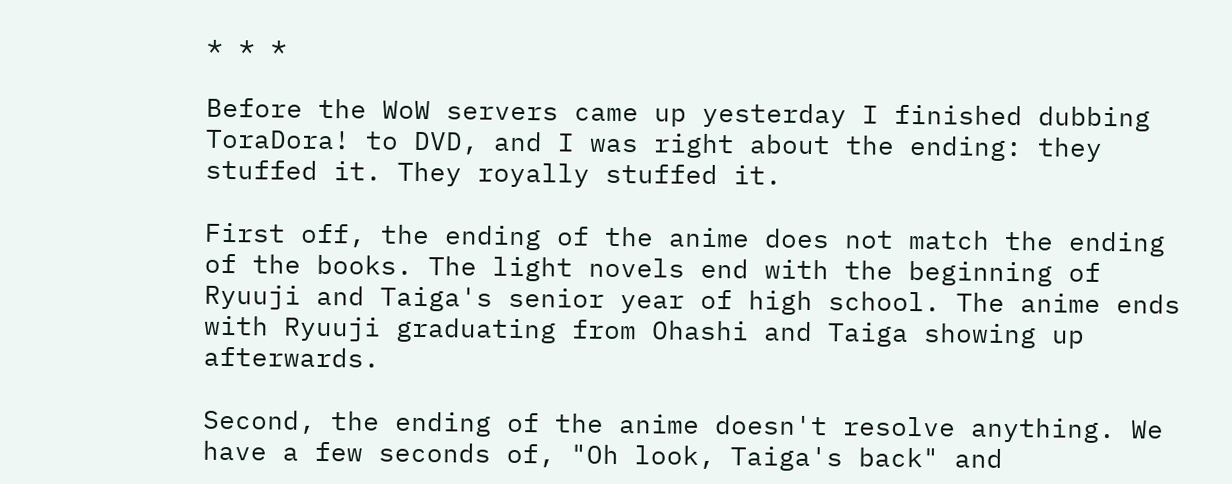* * *

Before the WoW servers came up yesterday I finished dubbing ToraDora! to DVD, and I was right about the ending: they stuffed it. They royally stuffed it.

First off, the ending of the anime does not match the ending of the books. The light novels end with the beginning of Ryuuji and Taiga's senior year of high school. The anime ends with Ryuuji graduating from Ohashi and Taiga showing up afterwards.

Second, the ending of the anime doesn't resolve anything. We have a few seconds of, "Oh look, Taiga's back" and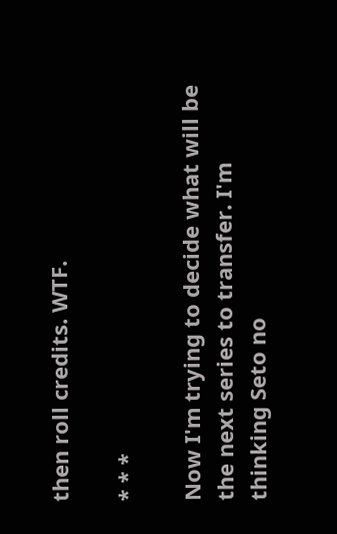then roll credits. WTF.

* * *

Now I'm trying to decide what will be the next series to transfer. I'm thinking Seto no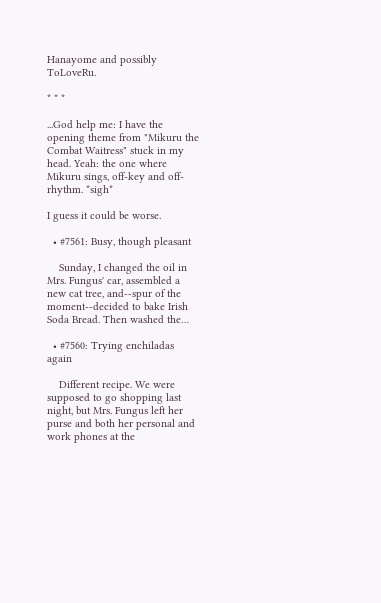Hanayome and possibly ToLoveRu.

* * *

...God help me: I have the opening theme from "Mikuru the Combat Waitress" stuck in my head. Yeah: the one where Mikuru sings, off-key and off-rhythm. *sigh*

I guess it could be worse.

  • #7561: Busy, though pleasant

    Sunday, I changed the oil in Mrs. Fungus' car, assembled a new cat tree, and--spur of the moment--decided to bake Irish Soda Bread. Then washed the…

  • #7560: Trying enchiladas again

    Different recipe. We were supposed to go shopping last night, but Mrs. Fungus left her purse and both her personal and work phones at the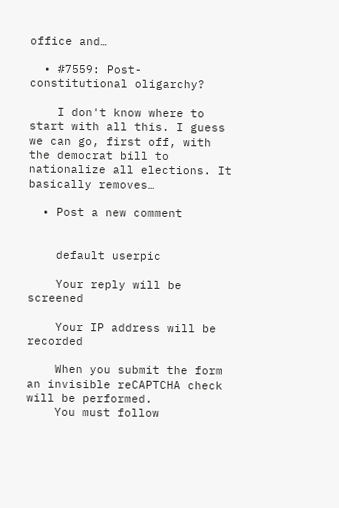office and…

  • #7559: Post-constitutional oligarchy?

    I don't know where to start with all this. I guess we can go, first off, with the democrat bill to nationalize all elections. It basically removes…

  • Post a new comment


    default userpic

    Your reply will be screened

    Your IP address will be recorded

    When you submit the form an invisible reCAPTCHA check will be performed.
    You must follow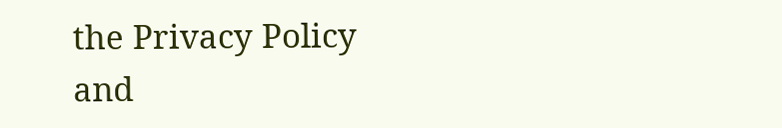the Privacy Policy and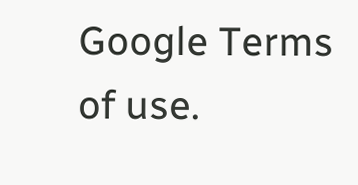Google Terms of use.